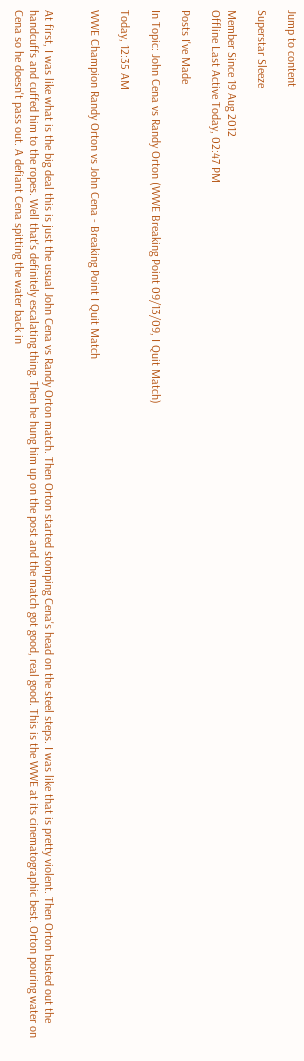Jump to content

Superstar Sleeze

Member Since 19 Aug 2012
Offline Last Active Today, 02:47 PM

Posts I've Made

In Topic: John Cena vs Randy Orton (WWE Breaking Point 09/13/09, I Quit Match)

Today, 12:35 AM

WWE Champion Randy Orton vs John Cena - Breaking Point I Quit Match


At first, I was like what is the big deal this is just the usual John Cena vs Randy Orton match. Then Orton started stomping Cena's head on the steel steps. I was like that is pretty violent. Then Orton busted out the handcuffs and cuffed him to the ropes. Well that's definitely escalating thing. Then he hung him up on the post and the match got good, real good. This is the WWE at its cinematographic best. Orton pouring water on Cena so he doesn't pass out. A defiant Cena spitting the water back in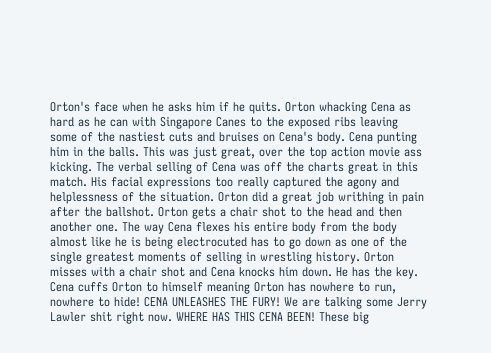Orton's face when he asks him if he quits. Orton whacking Cena as hard as he can with Singapore Canes to the exposed ribs leaving some of the nastiest cuts and bruises on Cena's body. Cena punting him in the balls. This was just great, over the top action movie ass kicking. The verbal selling of Cena was off the charts great in this match. His facial expressions too really captured the agony and helplessness of the situation. Orton did a great job writhing in pain after the ballshot. Orton gets a chair shot to the head and then another one. The way Cena flexes his entire body from the body almost like he is being electrocuted has to go down as one of the single greatest moments of selling in wrestling history. Orton misses with a chair shot and Cena knocks him down. He has the key. Cena cuffs Orton to himself meaning Orton has nowhere to run, nowhere to hide! CENA UNLEASHES THE FURY! We are talking some Jerry Lawler shit right now. WHERE HAS THIS CENA BEEN! These big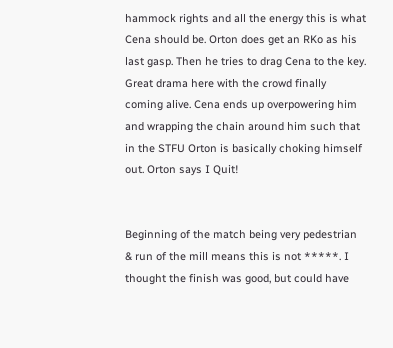hammock rights and all the energy this is what Cena should be. Orton does get an RKo as his last gasp. Then he tries to drag Cena to the key. Great drama here with the crowd finally coming alive. Cena ends up overpowering him and wrapping the chain around him such that in the STFU Orton is basically choking himself out. Orton says I Quit!


Beginning of the match being very pedestrian & run of the mill means this is not *****. I thought the finish was good, but could have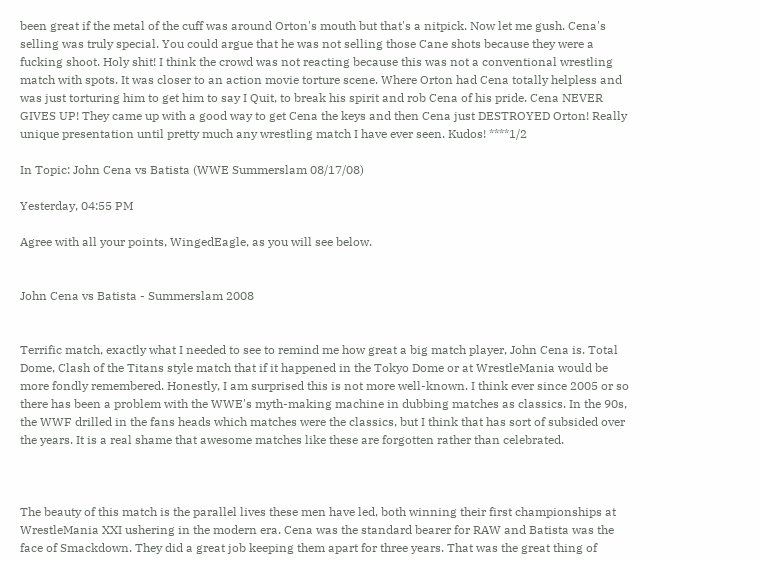been great if the metal of the cuff was around Orton's mouth but that's a nitpick. Now let me gush. Cena's selling was truly special. You could argue that he was not selling those Cane shots because they were a fucking shoot. Holy shit! I think the crowd was not reacting because this was not a conventional wrestling match with spots. It was closer to an action movie torture scene. Where Orton had Cena totally helpless and was just torturing him to get him to say I Quit, to break his spirit and rob Cena of his pride. Cena NEVER GIVES UP! They came up with a good way to get Cena the keys and then Cena just DESTROYED Orton! Really unique presentation until pretty much any wrestling match I have ever seen. Kudos! ****1/2

In Topic: John Cena vs Batista (WWE Summerslam 08/17/08)

Yesterday, 04:55 PM

Agree with all your points, WingedEagle, as you will see below.


John Cena vs Batista - Summerslam 2008


Terrific match, exactly what I needed to see to remind me how great a big match player, John Cena is. Total Dome, Clash of the Titans style match that if it happened in the Tokyo Dome or at WrestleMania would be more fondly remembered. Honestly, I am surprised this is not more well-known. I think ever since 2005 or so there has been a problem with the WWE's myth-making machine in dubbing matches as classics. In the 90s, the WWF drilled in the fans heads which matches were the classics, but I think that has sort of subsided over the years. It is a real shame that awesome matches like these are forgotten rather than celebrated.



The beauty of this match is the parallel lives these men have led, both winning their first championships at WrestleMania XXI ushering in the modern era. Cena was the standard bearer for RAW and Batista was the face of Smackdown. They did a great job keeping them apart for three years. That was the great thing of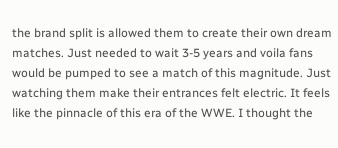the brand split is allowed them to create their own dream matches. Just needed to wait 3-5 years and voila fans would be pumped to see a match of this magnitude. Just watching them make their entrances felt electric. It feels like the pinnacle of this era of the WWE. I thought the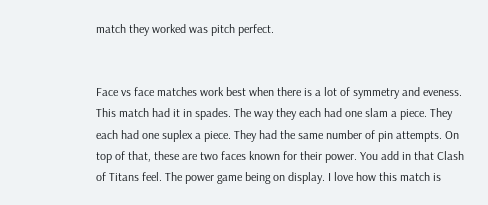match they worked was pitch perfect.


Face vs face matches work best when there is a lot of symmetry and eveness. This match had it in spades. The way they each had one slam a piece. They each had one suplex a piece. They had the same number of pin attempts. On top of that, these are two faces known for their power. You add in that Clash of Titans feel. The power game being on display. I love how this match is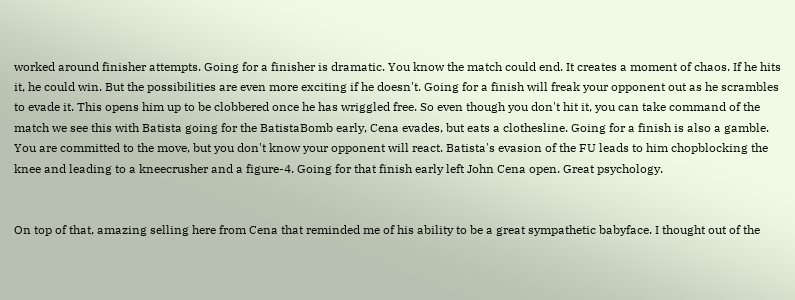worked around finisher attempts. Going for a finisher is dramatic. You know the match could end. It creates a moment of chaos. If he hits it, he could win. But the possibilities are even more exciting if he doesn't. Going for a finish will freak your opponent out as he scrambles to evade it. This opens him up to be clobbered once he has wriggled free. So even though you don't hit it, you can take command of the match we see this with Batista going for the BatistaBomb early, Cena evades, but eats a clothesline. Going for a finish is also a gamble. You are committed to the move, but you don't know your opponent will react. Batista's evasion of the FU leads to him chopblocking the knee and leading to a kneecrusher and a figure-4. Going for that finish early left John Cena open. Great psychology.


On top of that, amazing selling here from Cena that reminded me of his ability to be a great sympathetic babyface. I thought out of the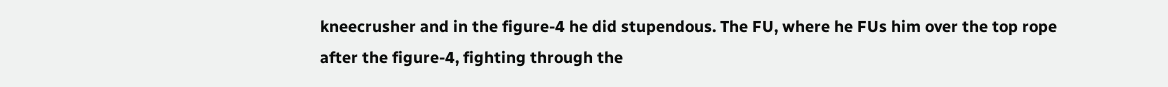kneecrusher and in the figure-4 he did stupendous. The FU, where he FUs him over the top rope after the figure-4, fighting through the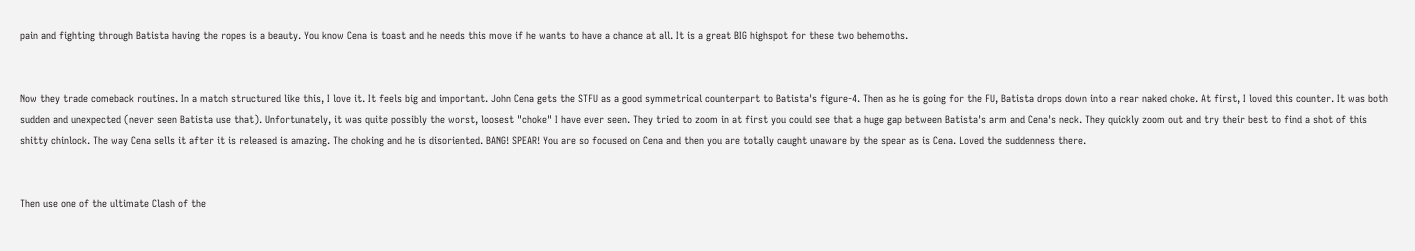pain and fighting through Batista having the ropes is a beauty. You know Cena is toast and he needs this move if he wants to have a chance at all. It is a great BIG highspot for these two behemoths.


Now they trade comeback routines. In a match structured like this, I love it. It feels big and important. John Cena gets the STFU as a good symmetrical counterpart to Batista's figure-4. Then as he is going for the FU, Batista drops down into a rear naked choke. At first, I loved this counter. It was both sudden and unexpected (never seen Batista use that). Unfortunately, it was quite possibly the worst, loosest "choke" I have ever seen. They tried to zoom in at first you could see that a huge gap between Batista's arm and Cena's neck. They quickly zoom out and try their best to find a shot of this shitty chinlock. The way Cena sells it after it is released is amazing. The choking and he is disoriented. BANG! SPEAR! You are so focused on Cena and then you are totally caught unaware by the spear as is Cena. Loved the suddenness there.


Then use one of the ultimate Clash of the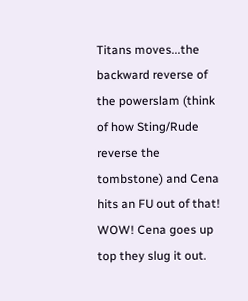Titans moves...the backward reverse of the powerslam (think of how Sting/Rude reverse the tombstone) and Cena hits an FU out of that! WOW! Cena goes up top they slug it out.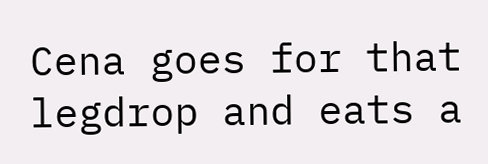Cena goes for that legdrop and eats a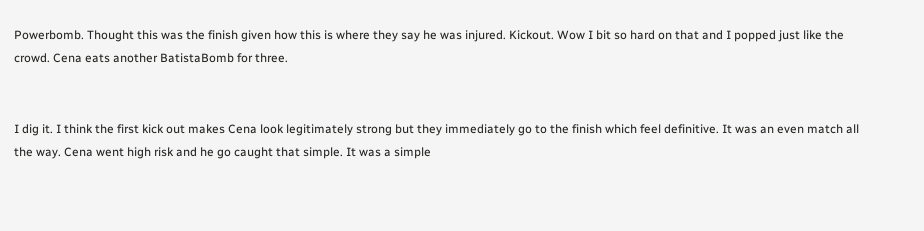Powerbomb. Thought this was the finish given how this is where they say he was injured. Kickout. Wow I bit so hard on that and I popped just like the crowd. Cena eats another BatistaBomb for three.


I dig it. I think the first kick out makes Cena look legitimately strong but they immediately go to the finish which feel definitive. It was an even match all the way. Cena went high risk and he go caught that simple. It was a simple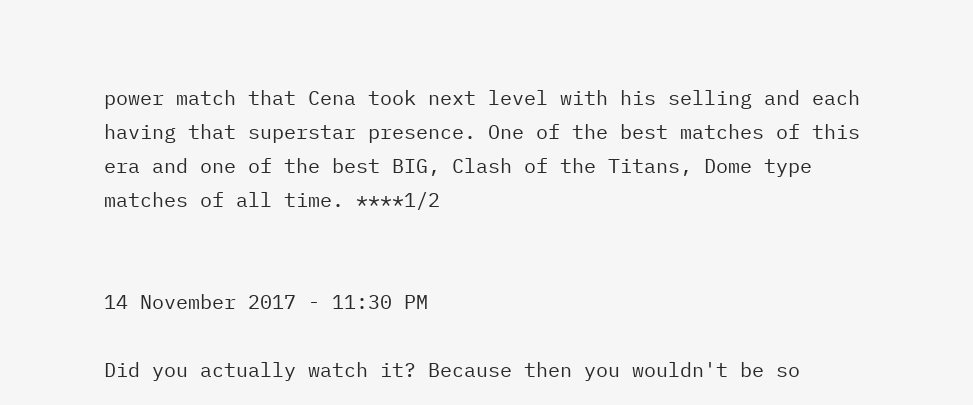power match that Cena took next level with his selling and each having that superstar presence. One of the best matches of this era and one of the best BIG, Clash of the Titans, Dome type matches of all time. ****1/2


14 November 2017 - 11:30 PM

Did you actually watch it? Because then you wouldn't be so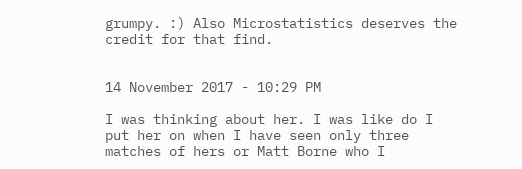grumpy. :) Also Microstatistics deserves the credit for that find.


14 November 2017 - 10:29 PM

I was thinking about her. I was like do I put her on when I have seen only three matches of hers or Matt Borne who I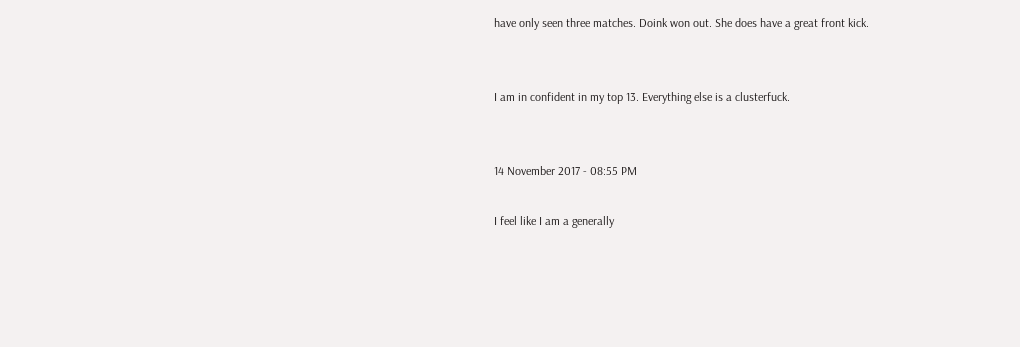have only seen three matches. Doink won out. She does have a great front kick.


I am in confident in my top 13. Everything else is a clusterfuck.


14 November 2017 - 08:55 PM

I feel like I am a generally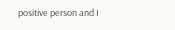positive person and I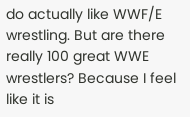do actually like WWF/E wrestling. But are there really 100 great WWE wrestlers? Because I feel like it is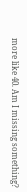more like 40. Am I missing something?